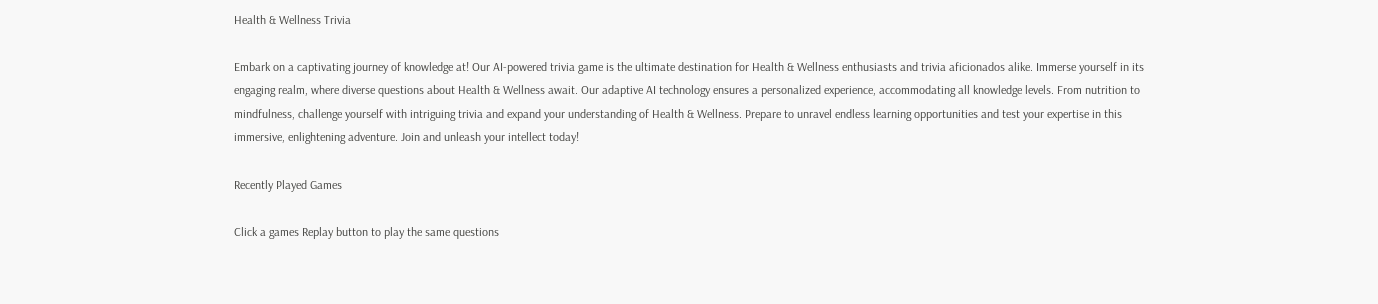Health & Wellness Trivia

Embark on a captivating journey of knowledge at! Our AI-powered trivia game is the ultimate destination for Health & Wellness enthusiasts and trivia aficionados alike. Immerse yourself in its engaging realm, where diverse questions about Health & Wellness await. Our adaptive AI technology ensures a personalized experience, accommodating all knowledge levels. From nutrition to mindfulness, challenge yourself with intriguing trivia and expand your understanding of Health & Wellness. Prepare to unravel endless learning opportunities and test your expertise in this immersive, enlightening adventure. Join and unleash your intellect today!

Recently Played Games

Click a games Replay button to play the same questions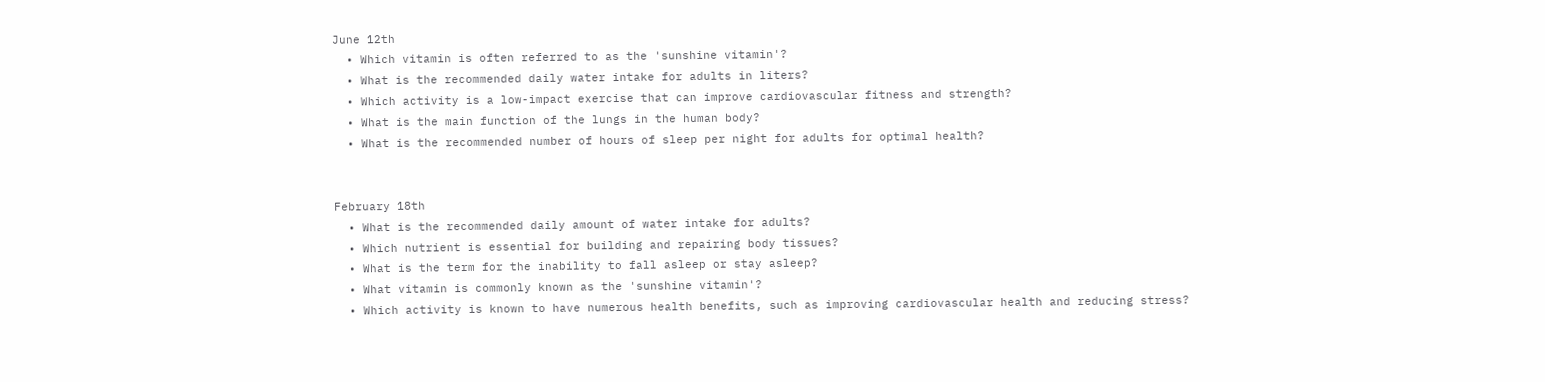June 12th
  • Which vitamin is often referred to as the 'sunshine vitamin'?
  • What is the recommended daily water intake for adults in liters?
  • Which activity is a low-impact exercise that can improve cardiovascular fitness and strength?
  • What is the main function of the lungs in the human body?
  • What is the recommended number of hours of sleep per night for adults for optimal health?


February 18th
  • What is the recommended daily amount of water intake for adults?
  • Which nutrient is essential for building and repairing body tissues?
  • What is the term for the inability to fall asleep or stay asleep?
  • What vitamin is commonly known as the 'sunshine vitamin'?
  • Which activity is known to have numerous health benefits, such as improving cardiovascular health and reducing stress?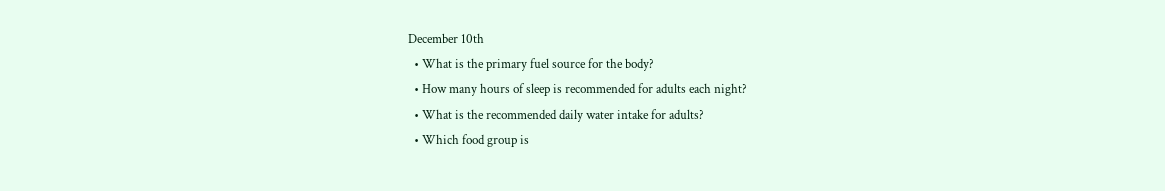December 10th
  • What is the primary fuel source for the body?
  • How many hours of sleep is recommended for adults each night?
  • What is the recommended daily water intake for adults?
  • Which food group is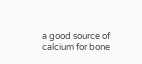a good source of calcium for bone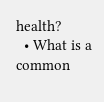health?
  • What is a common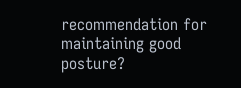recommendation for maintaining good posture?